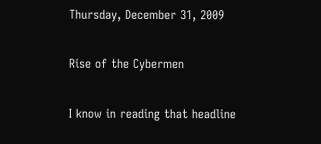Thursday, December 31, 2009

Rise of the Cybermen

I know in reading that headline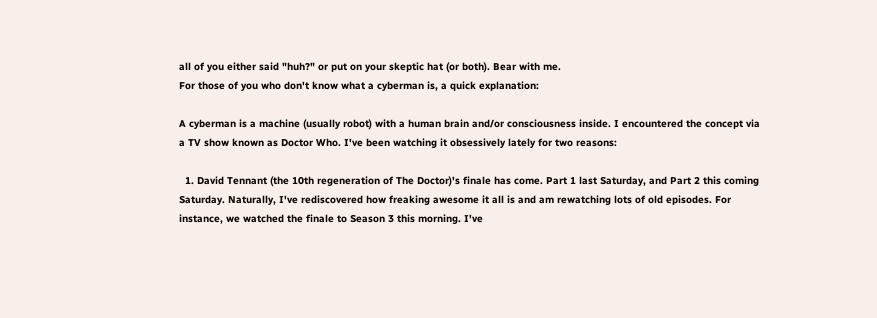all of you either said "huh?" or put on your skeptic hat (or both). Bear with me.
For those of you who don't know what a cyberman is, a quick explanation:

A cyberman is a machine (usually robot) with a human brain and/or consciousness inside. I encountered the concept via a TV show known as Doctor Who. I've been watching it obsessively lately for two reasons:

  1. David Tennant (the 10th regeneration of The Doctor)'s finale has come. Part 1 last Saturday, and Part 2 this coming Saturday. Naturally, I've rediscovered how freaking awesome it all is and am rewatching lots of old episodes. For instance, we watched the finale to Season 3 this morning. I've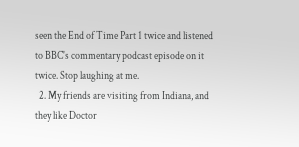seen the End of Time Part 1 twice and listened to BBC's commentary podcast episode on it twice. Stop laughing at me.
  2. My friends are visiting from Indiana, and they like Doctor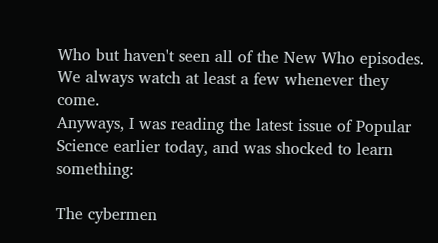Who but haven't seen all of the New Who episodes. We always watch at least a few whenever they come.
Anyways, I was reading the latest issue of Popular Science earlier today, and was shocked to learn something:

The cybermen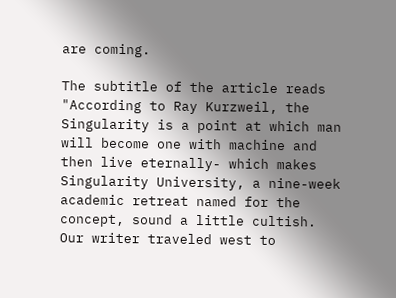are coming.

The subtitle of the article reads "According to Ray Kurzweil, the Singularity is a point at which man will become one with machine and then live eternally- which makes Singularity University, a nine-week academic retreat named for the concept, sound a little cultish. Our writer traveled west to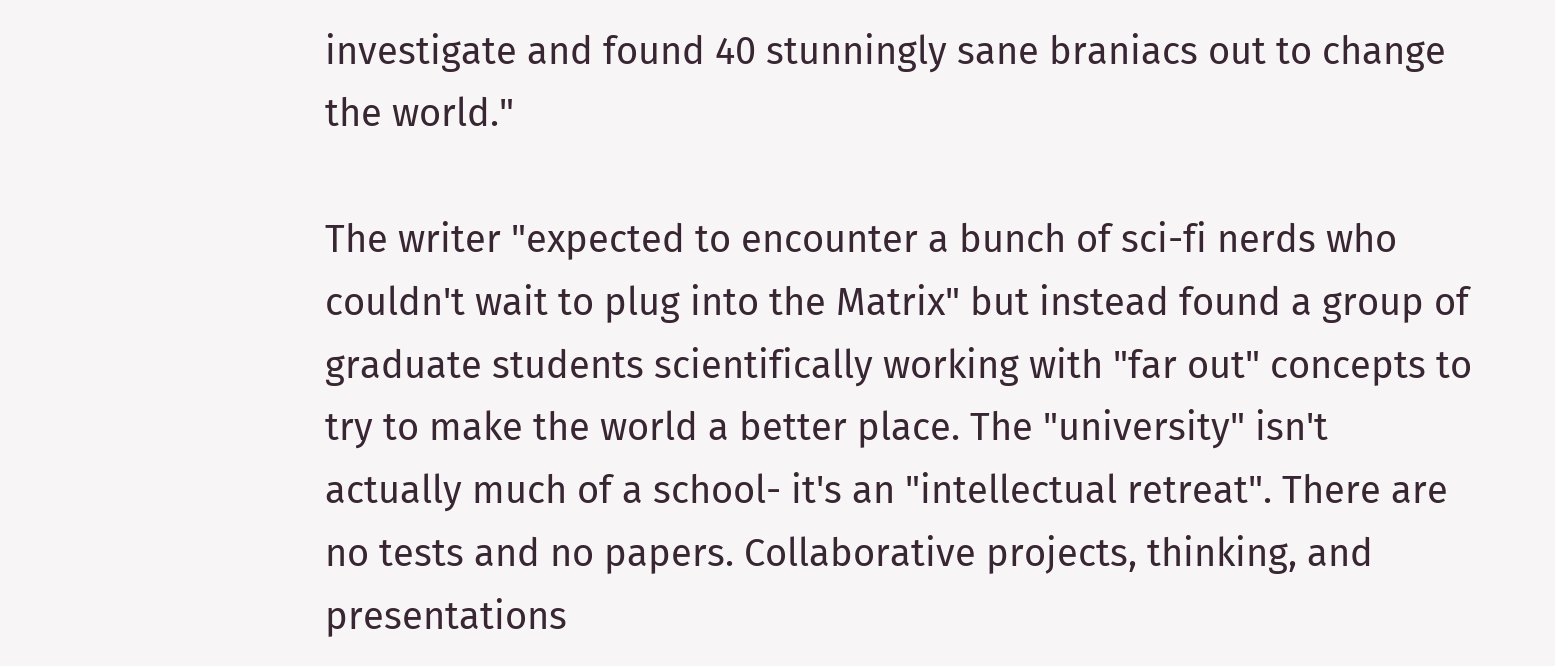investigate and found 40 stunningly sane braniacs out to change the world."

The writer "expected to encounter a bunch of sci-fi nerds who couldn't wait to plug into the Matrix" but instead found a group of graduate students scientifically working with "far out" concepts to try to make the world a better place. The "university" isn't actually much of a school- it's an "intellectual retreat". There are no tests and no papers. Collaborative projects, thinking, and presentations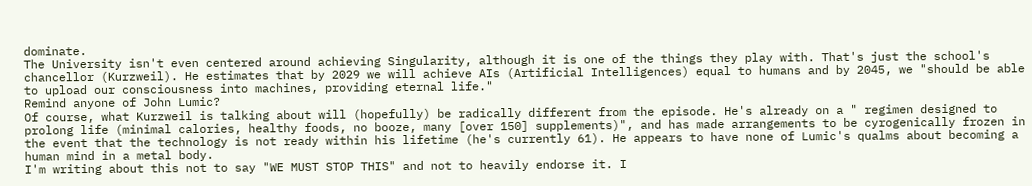dominate.
The University isn't even centered around achieving Singularity, although it is one of the things they play with. That's just the school's chancellor (Kurzweil). He estimates that by 2029 we will achieve AIs (Artificial Intelligences) equal to humans and by 2045, we "should be able to upload our consciousness into machines, providing eternal life."
Remind anyone of John Lumic?
Of course, what Kurzweil is talking about will (hopefully) be radically different from the episode. He's already on a " regimen designed to prolong life (minimal calories, healthy foods, no booze, many [over 150] supplements)", and has made arrangements to be cyrogenically frozen in the event that the technology is not ready within his lifetime (he's currently 61). He appears to have none of Lumic's qualms about becoming a  human mind in a metal body.
I'm writing about this not to say "WE MUST STOP THIS" and not to heavily endorse it. I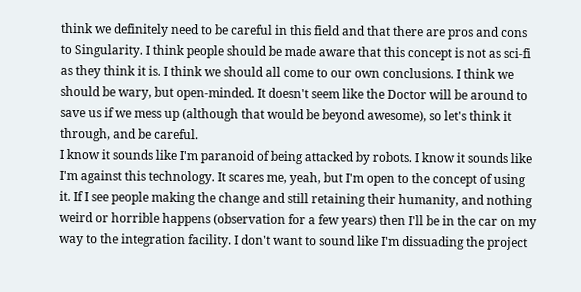think we definitely need to be careful in this field and that there are pros and cons to Singularity. I think people should be made aware that this concept is not as sci-fi as they think it is. I think we should all come to our own conclusions. I think we should be wary, but open-minded. It doesn't seem like the Doctor will be around to save us if we mess up (although that would be beyond awesome), so let's think it through, and be careful.
I know it sounds like I'm paranoid of being attacked by robots. I know it sounds like I'm against this technology. It scares me, yeah, but I'm open to the concept of using it. If I see people making the change and still retaining their humanity, and nothing weird or horrible happens (observation for a few years) then I'll be in the car on my way to the integration facility. I don't want to sound like I'm dissuading the project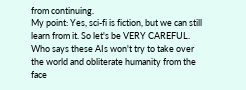from continuing.
My point: Yes, sci-fi is fiction, but we can still learn from it. So let's be VERY CAREFUL. Who says these AIs won't try to take over the world and obliterate humanity from the face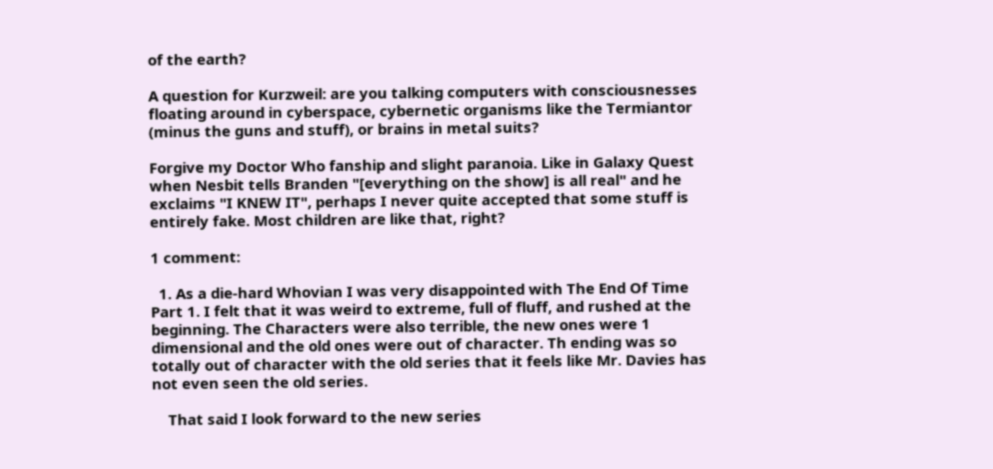of the earth?

A question for Kurzweil: are you talking computers with consciousnesses floating around in cyberspace, cybernetic organisms like the Termiantor (minus the guns and stuff), or brains in metal suits?

Forgive my Doctor Who fanship and slight paranoia. Like in Galaxy Quest when Nesbit tells Branden "[everything on the show] is all real" and he exclaims "I KNEW IT", perhaps I never quite accepted that some stuff is entirely fake. Most children are like that, right?

1 comment:

  1. As a die-hard Whovian I was very disappointed with The End Of Time Part 1. I felt that it was weird to extreme, full of fluff, and rushed at the beginning. The Characters were also terrible, the new ones were 1 dimensional and the old ones were out of character. Th ending was so totally out of character with the old series that it feels like Mr. Davies has not even seen the old series.

    That said I look forward to the new series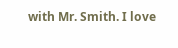with Mr. Smith. I love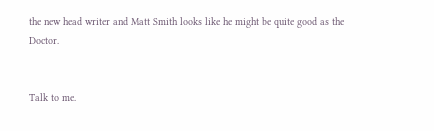the new head writer and Matt Smith looks like he might be quite good as the Doctor.


Talk to me.